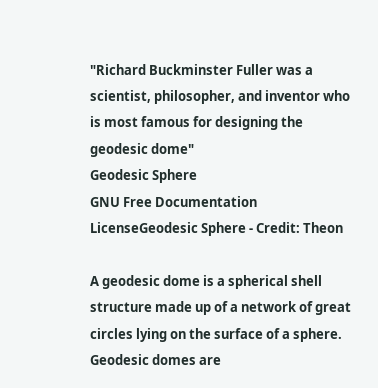"Richard Buckminster Fuller was a scientist, philosopher, and inventor who is most famous for designing the geodesic dome"
Geodesic Sphere
GNU Free Documentation LicenseGeodesic Sphere - Credit: Theon

A geodesic dome is a spherical shell structure made up of a network of great circles lying on the surface of a sphere.  Geodesic domes are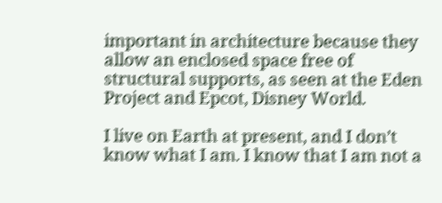important in architecture because they allow an enclosed space free of structural supports, as seen at the Eden Project and Epcot, Disney World.

I live on Earth at present, and I don’t know what I am. I know that I am not a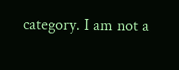category. I am not a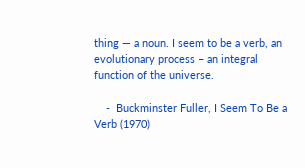thing — a noun. I seem to be a verb, an evolutionary process – an integral function of the universe.

    -  Buckminster Fuller, I Seem To Be a Verb (1970)